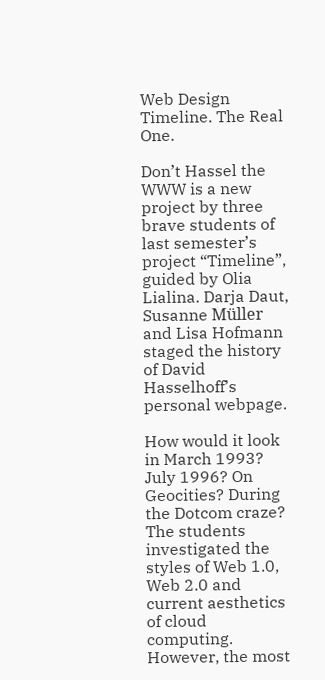Web Design Timeline. The Real One.

Don’t Hassel the WWW is a new project by three brave students of last semester’s project “Timeline”, guided by Olia Lialina. Darja Daut, Susanne Müller and Lisa Hofmann staged the history of David Hasselhoff’s personal webpage.

How would it look in March 1993? July 1996? On Geocities? During the Dotcom craze? The students investigated the styles of Web 1.0, Web 2.0 and current aesthetics of cloud computing. However, the most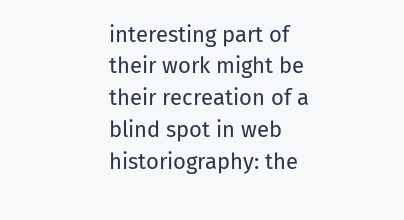interesting part of their work might be their recreation of a blind spot in web historiography: the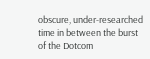obscure, under-researched time in between the burst of the Dotcom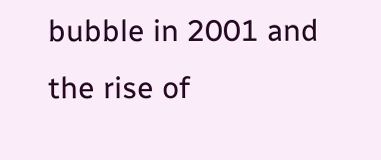bubble in 2001 and the rise of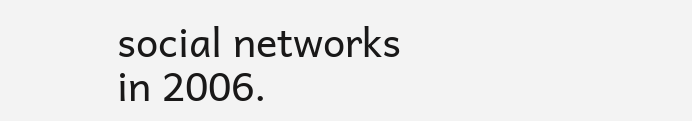social networks in 2006.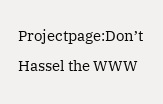Projectpage:Don’t Hassel the WWW